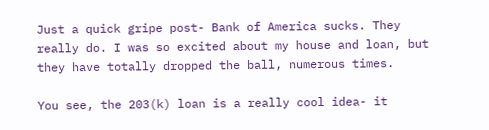Just a quick gripe post- Bank of America sucks. They really do. I was so excited about my house and loan, but they have totally dropped the ball, numerous times.

You see, the 203(k) loan is a really cool idea- it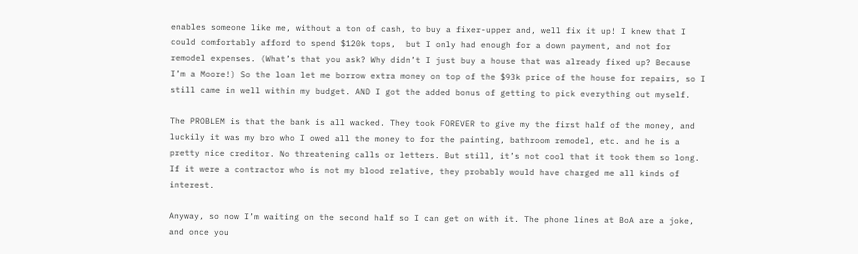enables someone like me, without a ton of cash, to buy a fixer-upper and, well fix it up! I knew that I could comfortably afford to spend $120k tops,  but I only had enough for a down payment, and not for remodel expenses. (What’s that you ask? Why didn’t I just buy a house that was already fixed up? Because I’m a Moore!) So the loan let me borrow extra money on top of the $93k price of the house for repairs, so I still came in well within my budget. AND I got the added bonus of getting to pick everything out myself.

The PROBLEM is that the bank is all wacked. They took FOREVER to give my the first half of the money, and luckily it was my bro who I owed all the money to for the painting, bathroom remodel, etc. and he is a pretty nice creditor. No threatening calls or letters. But still, it’s not cool that it took them so long. If it were a contractor who is not my blood relative, they probably would have charged me all kinds of interest.

Anyway, so now I’m waiting on the second half so I can get on with it. The phone lines at BoA are a joke, and once you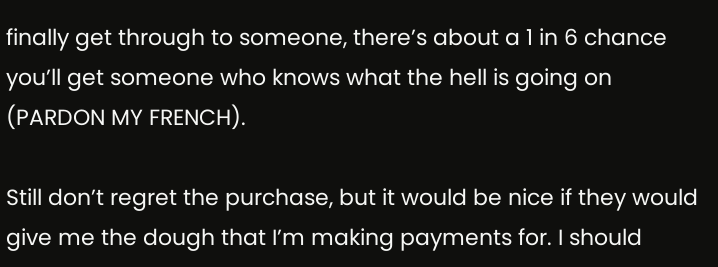finally get through to someone, there’s about a 1 in 6 chance you’ll get someone who knows what the hell is going on (PARDON MY FRENCH).

Still don’t regret the purchase, but it would be nice if they would give me the dough that I’m making payments for. I should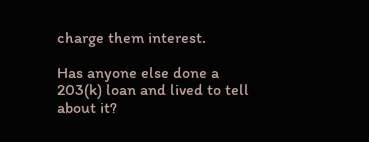charge them interest.

Has anyone else done a 203(k) loan and lived to tell about it?